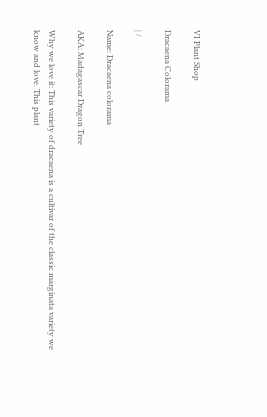VI Plant Shop

Dracaena Colorama

| /

Name: Dracaena colorama

AKA: Madagascar Dragon Tree

Why we love it: This variety of dracaena is a cultivar of the classic marginata variety we know and love. This plant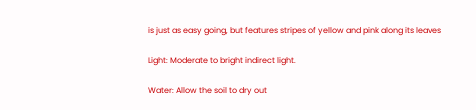is just as easy going, but features stripes of yellow and pink along its leaves

Light: Moderate to bright indirect light.

Water: Allow the soil to dry out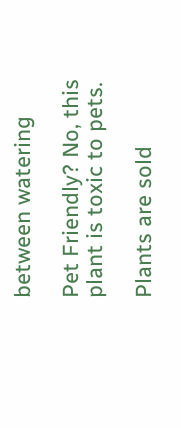between watering

Pet Friendly? No, this plant is toxic to pets.

Plants are sold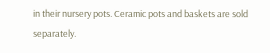in their nursery pots. Ceramic pots and baskets are sold separately.